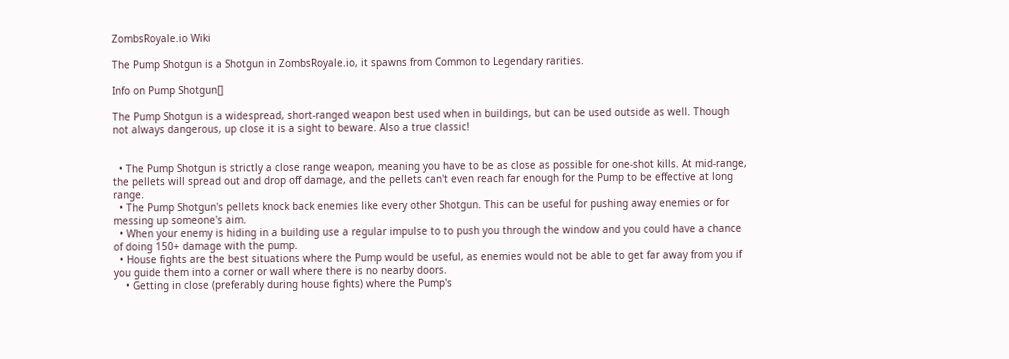ZombsRoyale.io Wiki

The Pump Shotgun is a Shotgun in ZombsRoyale.io, it spawns from Common to Legendary rarities.

Info on Pump Shotgun[]

The Pump Shotgun is a widespread, short-ranged weapon best used when in buildings, but can be used outside as well. Though not always dangerous, up close it is a sight to beware. Also a true classic!


  • The Pump Shotgun is strictly a close range weapon, meaning you have to be as close as possible for one-shot kills. At mid-range, the pellets will spread out and drop off damage, and the pellets can't even reach far enough for the Pump to be effective at long range.
  • The Pump Shotgun's pellets knock back enemies like every other Shotgun. This can be useful for pushing away enemies or for messing up someone's aim.
  • When your enemy is hiding in a building use a regular impulse to to push you through the window and you could have a chance of doing 150+ damage with the pump.
  • House fights are the best situations where the Pump would be useful, as enemies would not be able to get far away from you if you guide them into a corner or wall where there is no nearby doors.
    • Getting in close (preferably during house fights) where the Pump's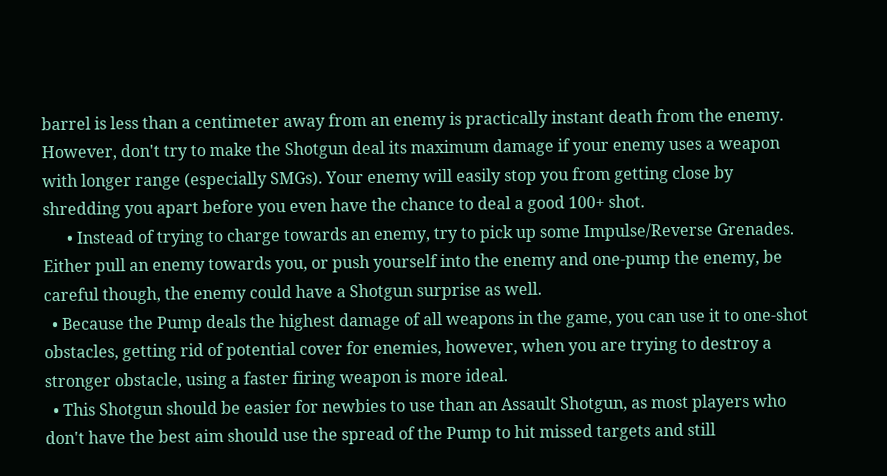barrel is less than a centimeter away from an enemy is practically instant death from the enemy. However, don't try to make the Shotgun deal its maximum damage if your enemy uses a weapon with longer range (especially SMGs). Your enemy will easily stop you from getting close by shredding you apart before you even have the chance to deal a good 100+ shot.
      • Instead of trying to charge towards an enemy, try to pick up some Impulse/Reverse Grenades. Either pull an enemy towards you, or push yourself into the enemy and one-pump the enemy, be careful though, the enemy could have a Shotgun surprise as well.
  • Because the Pump deals the highest damage of all weapons in the game, you can use it to one-shot obstacles, getting rid of potential cover for enemies, however, when you are trying to destroy a stronger obstacle, using a faster firing weapon is more ideal.
  • This Shotgun should be easier for newbies to use than an Assault Shotgun, as most players who don't have the best aim should use the spread of the Pump to hit missed targets and still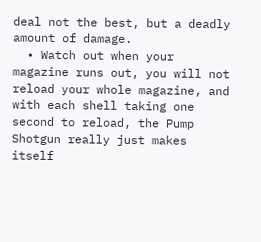deal not the best, but a deadly amount of damage.
  • Watch out when your magazine runs out, you will not reload your whole magazine, and with each shell taking one second to reload, the Pump Shotgun really just makes itself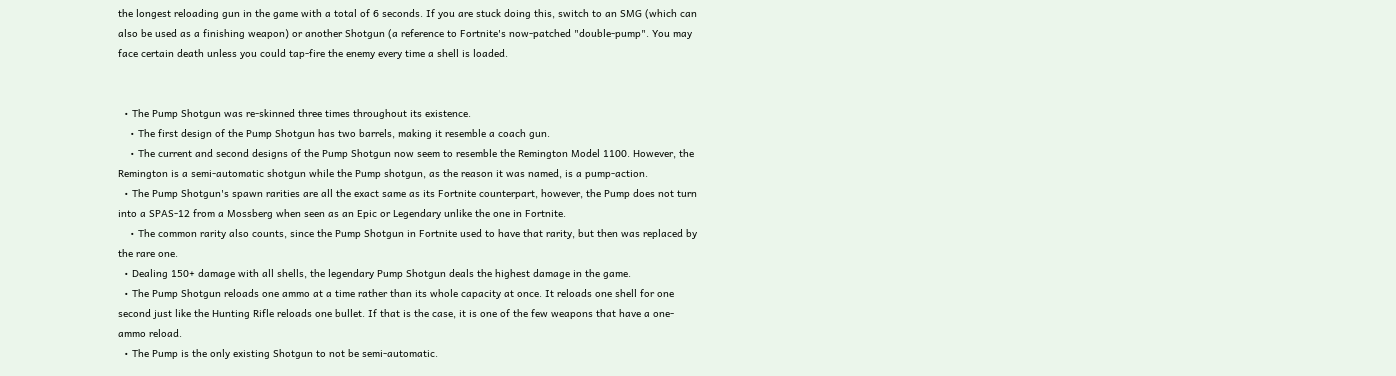the longest reloading gun in the game with a total of 6 seconds. If you are stuck doing this, switch to an SMG (which can also be used as a finishing weapon) or another Shotgun (a reference to Fortnite's now-patched "double-pump". You may face certain death unless you could tap-fire the enemy every time a shell is loaded.


  • The Pump Shotgun was re-skinned three times throughout its existence.
    • The first design of the Pump Shotgun has two barrels, making it resemble a coach gun.
    • The current and second designs of the Pump Shotgun now seem to resemble the Remington Model 1100. However, the Remington is a semi-automatic shotgun while the Pump shotgun, as the reason it was named, is a pump-action.
  • The Pump Shotgun's spawn rarities are all the exact same as its Fortnite counterpart, however, the Pump does not turn into a SPAS-12 from a Mossberg when seen as an Epic or Legendary unlike the one in Fortnite.
    • The common rarity also counts, since the Pump Shotgun in Fortnite used to have that rarity, but then was replaced by the rare one.
  • Dealing 150+ damage with all shells, the legendary Pump Shotgun deals the highest damage in the game.
  • The Pump Shotgun reloads one ammo at a time rather than its whole capacity at once. It reloads one shell for one second just like the Hunting Rifle reloads one bullet. If that is the case, it is one of the few weapons that have a one-ammo reload.
  • The Pump is the only existing Shotgun to not be semi-automatic.